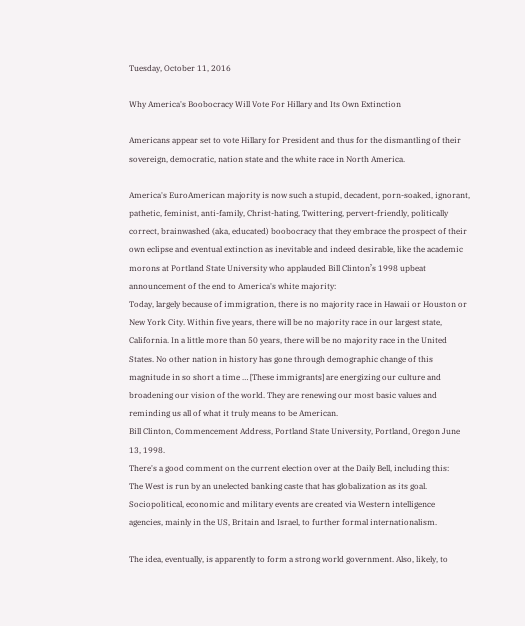Tuesday, October 11, 2016

Why America's Boobocracy Will Vote For Hillary and Its Own Extinction

Americans appear set to vote Hillary for President and thus for the dismantling of their sovereign, democratic, nation state and the white race in North America.

America's EuroAmerican majority is now such a stupid, decadent, porn-soaked, ignorant, pathetic, feminist, anti-family, Christ-hating, Twittering, pervert-friendly, politically correct, brainwashed (aka, educated) boobocracy that they embrace the prospect of their own eclipse and eventual extinction as inevitable and indeed desirable, like the academic morons at Portland State University who applauded Bill Clinton’s 1998 upbeat announcement of the end to America's white majority:
Today, largely because of immigration, there is no majority race in Hawaii or Houston or New York City. Within five years, there will be no majority race in our largest state, California. In a little more than 50 years, there will be no majority race in the United States. No other nation in history has gone through demographic change of this magnitude in so short a time … [These immigrants] are energizing our culture and broadening our vision of the world. They are renewing our most basic values and reminding us all of what it truly means to be American.
Bill Clinton, Commencement Address, Portland State University, Portland, Oregon June 13, 1998.
There's a good comment on the current election over at the Daily Bell, including this:
The West is run by an unelected banking caste that has globalization as its goal. Sociopolitical, economic and military events are created via Western intelligence agencies, mainly in the US, Britain and Israel, to further formal internationalism.

The idea, eventually, is apparently to form a strong world government. Also, likely, to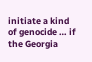initiate a kind of genocide … if the Georgia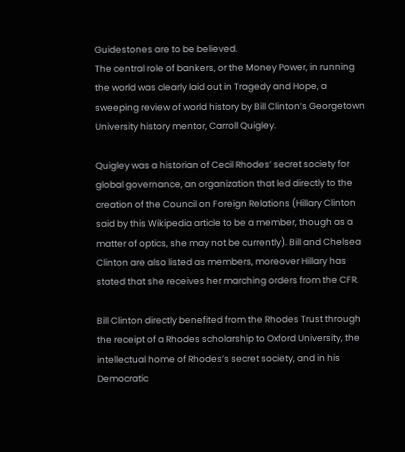Guidestones are to be believed.
The central role of bankers, or the Money Power, in running the world was clearly laid out in Tragedy and Hope, a sweeping review of world history by Bill Clinton’s Georgetown University history mentor, Carroll Quigley.

Quigley was a historian of Cecil Rhodes’ secret society for global governance, an organization that led directly to the creation of the Council on Foreign Relations (Hillary Clinton said by this Wikipedia article to be a member, though as a matter of optics, she may not be currently). Bill and Chelsea Clinton are also listed as members, moreover Hillary has stated that she receives her marching orders from the CFR.

Bill Clinton directly benefited from the Rhodes Trust through the receipt of a Rhodes scholarship to Oxford University, the intellectual home of Rhodes’s secret society, and in his Democratic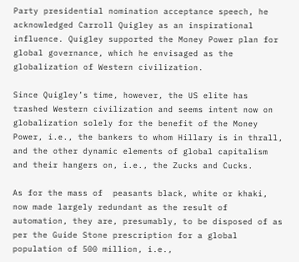Party presidential nomination acceptance speech, he acknowledged Carroll Quigley as an inspirational influence. Quigley supported the Money Power plan for global governance, which he envisaged as the globalization of Western civilization.

Since Quigley’s time, however, the US elite has trashed Western civilization and seems intent now on globalization solely for the benefit of the Money Power, i.e., the bankers to whom Hillary is in thrall, and the other dynamic elements of global capitalism and their hangers on, i.e., the Zucks and Cucks.

As for the mass of  peasants black, white or khaki, now made largely redundant as the result of automation, they are, presumably, to be disposed of as per the Guide Stone prescription for a global population of 500 million, i.e.,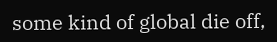some kind of global die off,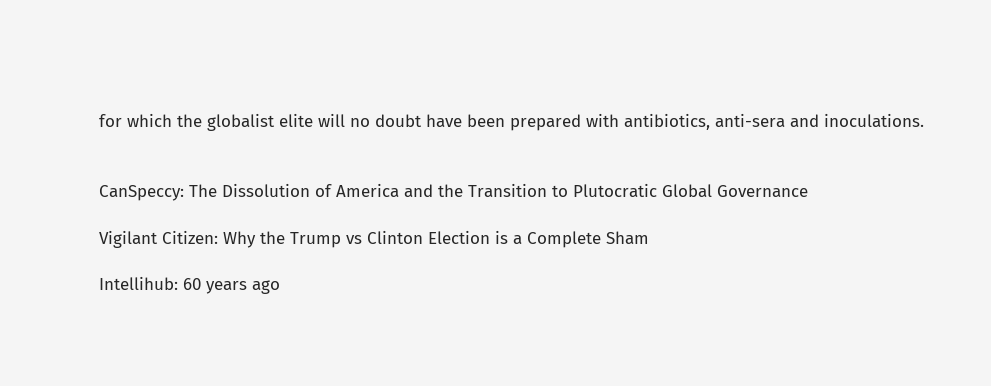for which the globalist elite will no doubt have been prepared with antibiotics, anti-sera and inoculations.


CanSpeccy: The Dissolution of America and the Transition to Plutocratic Global Governance

Vigilant Citizen: Why the Trump vs Clinton Election is a Complete Sham

Intellihub: 60 years ago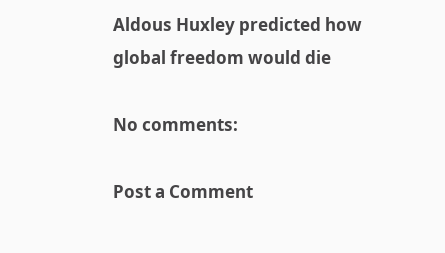Aldous Huxley predicted how global freedom would die

No comments:

Post a Comment